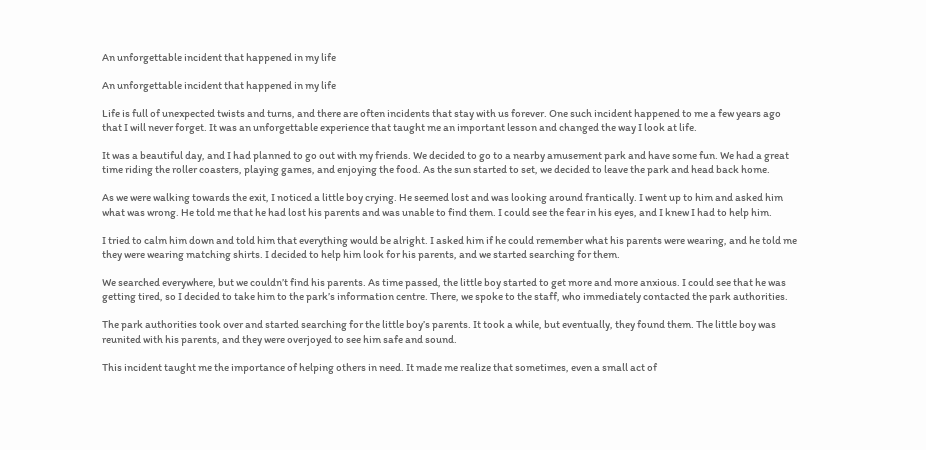An unforgettable incident that happened in my life

An unforgettable incident that happened in my life

Life is full of unexpected twists and turns, and there are often incidents that stay with us forever. One such incident happened to me a few years ago that I will never forget. It was an unforgettable experience that taught me an important lesson and changed the way I look at life.

It was a beautiful day, and I had planned to go out with my friends. We decided to go to a nearby amusement park and have some fun. We had a great time riding the roller coasters, playing games, and enjoying the food. As the sun started to set, we decided to leave the park and head back home.

As we were walking towards the exit, I noticed a little boy crying. He seemed lost and was looking around frantically. I went up to him and asked him what was wrong. He told me that he had lost his parents and was unable to find them. I could see the fear in his eyes, and I knew I had to help him.

I tried to calm him down and told him that everything would be alright. I asked him if he could remember what his parents were wearing, and he told me they were wearing matching shirts. I decided to help him look for his parents, and we started searching for them.

We searched everywhere, but we couldn’t find his parents. As time passed, the little boy started to get more and more anxious. I could see that he was getting tired, so I decided to take him to the park’s information centre. There, we spoke to the staff, who immediately contacted the park authorities.

The park authorities took over and started searching for the little boy’s parents. It took a while, but eventually, they found them. The little boy was reunited with his parents, and they were overjoyed to see him safe and sound.

This incident taught me the importance of helping others in need. It made me realize that sometimes, even a small act of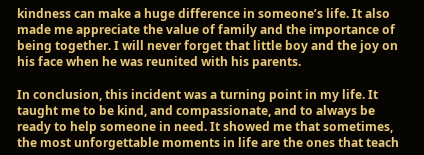kindness can make a huge difference in someone’s life. It also made me appreciate the value of family and the importance of being together. I will never forget that little boy and the joy on his face when he was reunited with his parents.

In conclusion, this incident was a turning point in my life. It taught me to be kind, and compassionate, and to always be ready to help someone in need. It showed me that sometimes, the most unforgettable moments in life are the ones that teach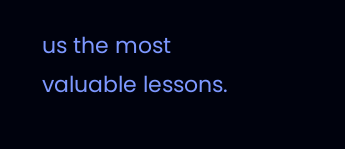us the most valuable lessons.